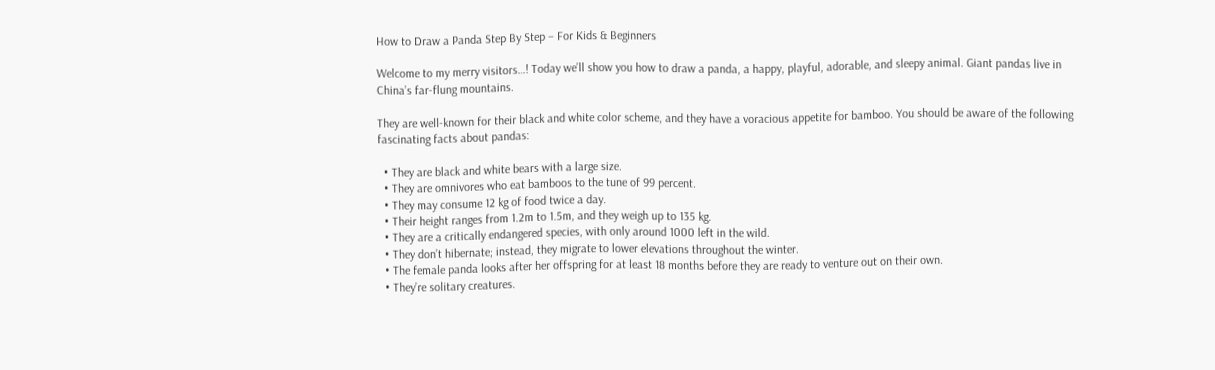How to Draw a Panda Step By Step – For Kids & Beginners

Welcome to my merry visitors…! Today we’ll show you how to draw a panda, a happy, playful, adorable, and sleepy animal. Giant pandas live in China’s far-flung mountains.

They are well-known for their black and white color scheme, and they have a voracious appetite for bamboo. You should be aware of the following fascinating facts about pandas:

  • They are black and white bears with a large size.
  • They are omnivores who eat bamboos to the tune of 99 percent.
  • They may consume 12 kg of food twice a day.
  • Their height ranges from 1.2m to 1.5m, and they weigh up to 135 kg.
  • They are a critically endangered species, with only around 1000 left in the wild.
  • They don’t hibernate; instead, they migrate to lower elevations throughout the winter.
  • The female panda looks after her offspring for at least 18 months before they are ready to venture out on their own.
  • They’re solitary creatures.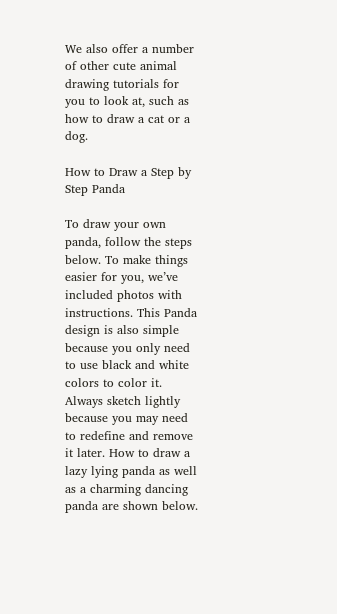We also offer a number of other cute animal drawing tutorials for you to look at, such as how to draw a cat or a dog.

How to Draw a Step by Step Panda

To draw your own panda, follow the steps below. To make things easier for you, we’ve included photos with instructions. This Panda design is also simple because you only need to use black and white colors to color it. Always sketch lightly because you may need to redefine and remove it later. How to draw a lazy lying panda as well as a charming dancing panda are shown below.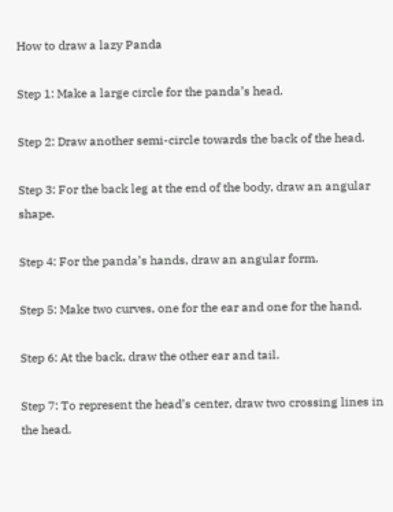How to draw a lazy Panda

Step 1: Make a large circle for the panda’s head.

Step 2: Draw another semi-circle towards the back of the head.

Step 3: For the back leg at the end of the body, draw an angular shape.

Step 4: For the panda’s hands, draw an angular form.

Step 5: Make two curves, one for the ear and one for the hand.

Step 6: At the back, draw the other ear and tail.

Step 7: To represent the head’s center, draw two crossing lines in the head.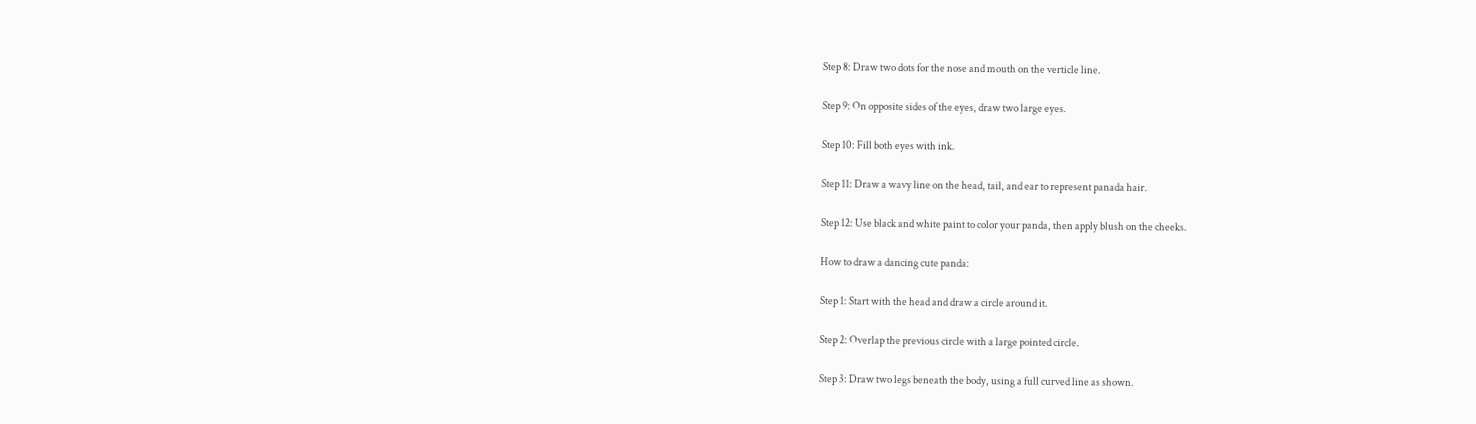Step 8: Draw two dots for the nose and mouth on the verticle line.

Step 9: On opposite sides of the eyes, draw two large eyes.

Step 10: Fill both eyes with ink.

Step 11: Draw a wavy line on the head, tail, and ear to represent panada hair.

Step 12: Use black and white paint to color your panda, then apply blush on the cheeks.

How to draw a dancing cute panda:

Step 1: Start with the head and draw a circle around it.

Step 2: Overlap the previous circle with a large pointed circle.

Step 3: Draw two legs beneath the body, using a full curved line as shown.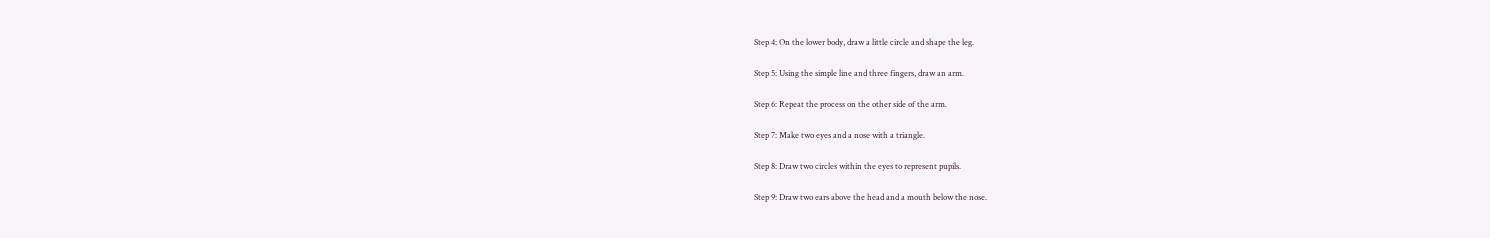Step 4: On the lower body, draw a little circle and shape the leg.

Step 5: Using the simple line and three fingers, draw an arm.

Step 6: Repeat the process on the other side of the arm.

Step 7: Make two eyes and a nose with a triangle.

Step 8: Draw two circles within the eyes to represent pupils.

Step 9: Draw two ears above the head and a mouth below the nose.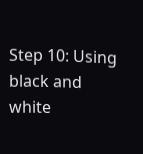Step 10: Using black and white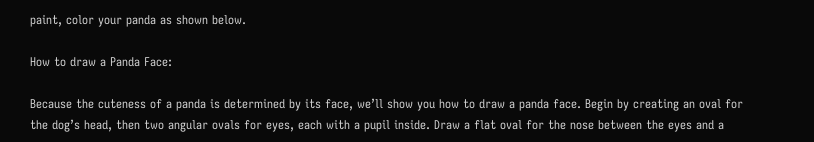paint, color your panda as shown below.

How to draw a Panda Face:

Because the cuteness of a panda is determined by its face, we’ll show you how to draw a panda face. Begin by creating an oval for the dog’s head, then two angular ovals for eyes, each with a pupil inside. Draw a flat oval for the nose between the eyes and a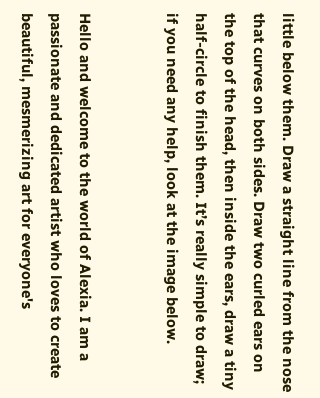little below them. Draw a straight line from the nose that curves on both sides. Draw two curled ears on the top of the head, then inside the ears, draw a tiny half-circle to finish them. It’s really simple to draw; if you need any help, look at the image below.


Hello and welcome to the world of Alexia. I am a passionate and dedicated artist who loves to create beautiful, mesmerizing art for everyone's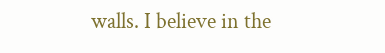walls. I believe in the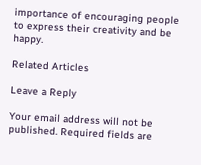importance of encouraging people to express their creativity and be happy.

Related Articles

Leave a Reply

Your email address will not be published. Required fields are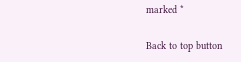marked *

Back to top button